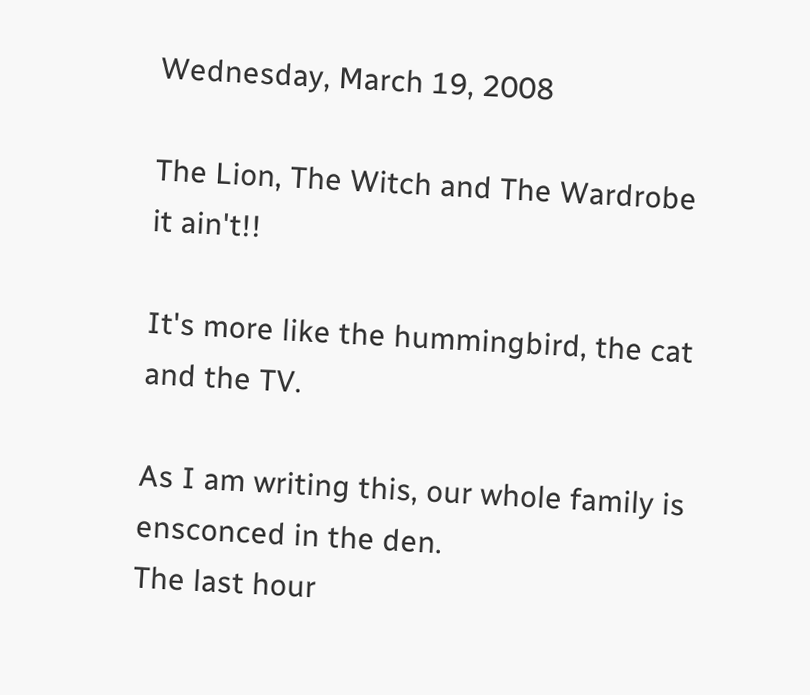Wednesday, March 19, 2008

The Lion, The Witch and The Wardrobe it ain't!!

It's more like the hummingbird, the cat and the TV.

As I am writing this, our whole family is ensconced in the den.
The last hour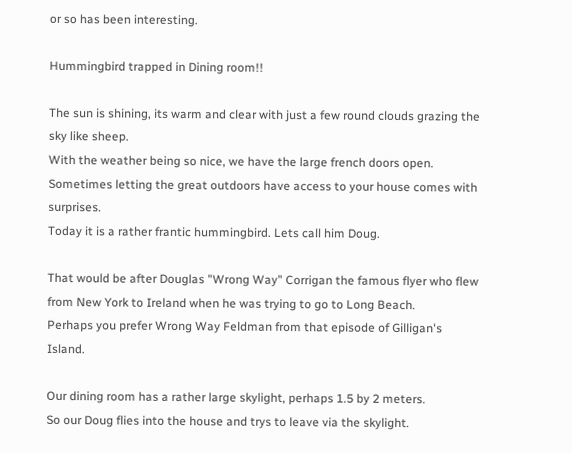or so has been interesting.

Hummingbird trapped in Dining room!!

The sun is shining, its warm and clear with just a few round clouds grazing the sky like sheep.
With the weather being so nice, we have the large french doors open.
Sometimes letting the great outdoors have access to your house comes with surprises.
Today it is a rather frantic hummingbird. Lets call him Doug.

That would be after Douglas "Wrong Way" Corrigan the famous flyer who flew from New York to Ireland when he was trying to go to Long Beach.
Perhaps you prefer Wrong Way Feldman from that episode of Gilligan's Island.

Our dining room has a rather large skylight, perhaps 1.5 by 2 meters.
So our Doug flies into the house and trys to leave via the skylight.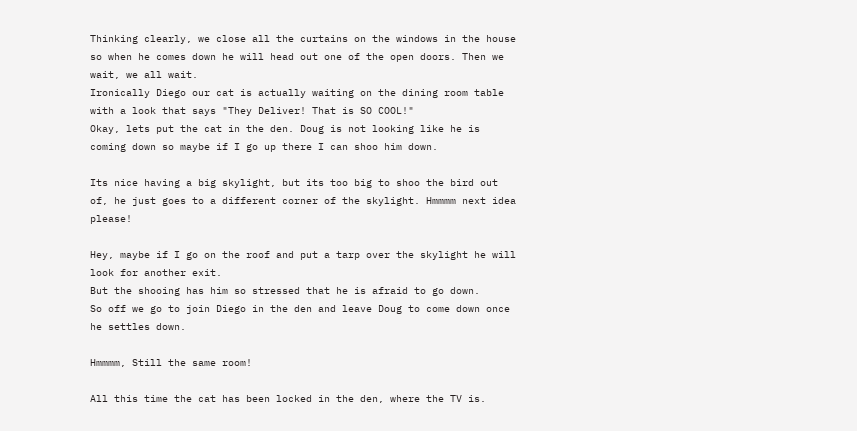Thinking clearly, we close all the curtains on the windows in the house so when he comes down he will head out one of the open doors. Then we wait, we all wait.
Ironically Diego our cat is actually waiting on the dining room table with a look that says "They Deliver! That is SO COOL!"
Okay, lets put the cat in the den. Doug is not looking like he is coming down so maybe if I go up there I can shoo him down.

Its nice having a big skylight, but its too big to shoo the bird out of, he just goes to a different corner of the skylight. Hmmmm next idea please!

Hey, maybe if I go on the roof and put a tarp over the skylight he will look for another exit.
But the shooing has him so stressed that he is afraid to go down.
So off we go to join Diego in the den and leave Doug to come down once he settles down.

Hmmmm, Still the same room!

All this time the cat has been locked in the den, where the TV is.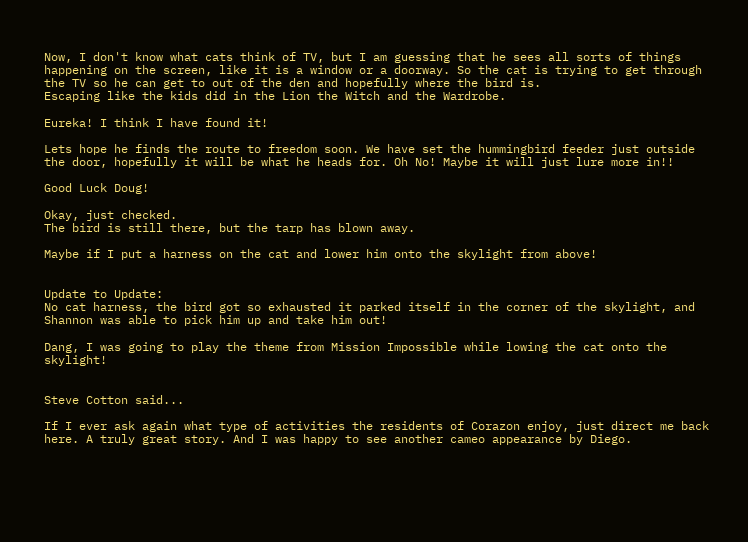Now, I don't know what cats think of TV, but I am guessing that he sees all sorts of things happening on the screen, like it is a window or a doorway. So the cat is trying to get through the TV so he can get to out of the den and hopefully where the bird is.
Escaping like the kids did in the Lion the Witch and the Wardrobe.

Eureka! I think I have found it!

Lets hope he finds the route to freedom soon. We have set the hummingbird feeder just outside the door, hopefully it will be what he heads for. Oh No! Maybe it will just lure more in!!

Good Luck Doug!

Okay, just checked.
The bird is still there, but the tarp has blown away.

Maybe if I put a harness on the cat and lower him onto the skylight from above!


Update to Update:
No cat harness, the bird got so exhausted it parked itself in the corner of the skylight, and Shannon was able to pick him up and take him out!

Dang, I was going to play the theme from Mission Impossible while lowing the cat onto the skylight!


Steve Cotton said...

If I ever ask again what type of activities the residents of Corazon enjoy, just direct me back here. A truly great story. And I was happy to see another cameo appearance by Diego.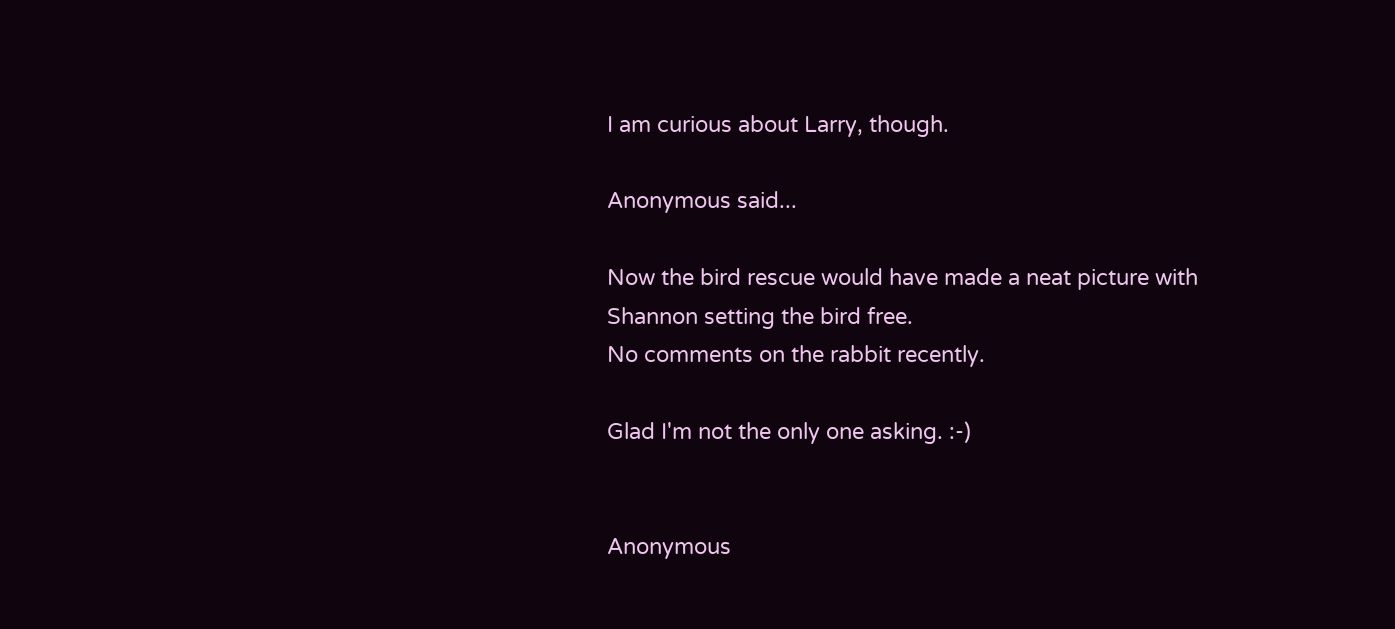I am curious about Larry, though.

Anonymous said...

Now the bird rescue would have made a neat picture with Shannon setting the bird free.
No comments on the rabbit recently.

Glad I'm not the only one asking. :-)


Anonymous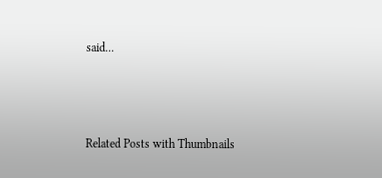said...



Related Posts with Thumbnails